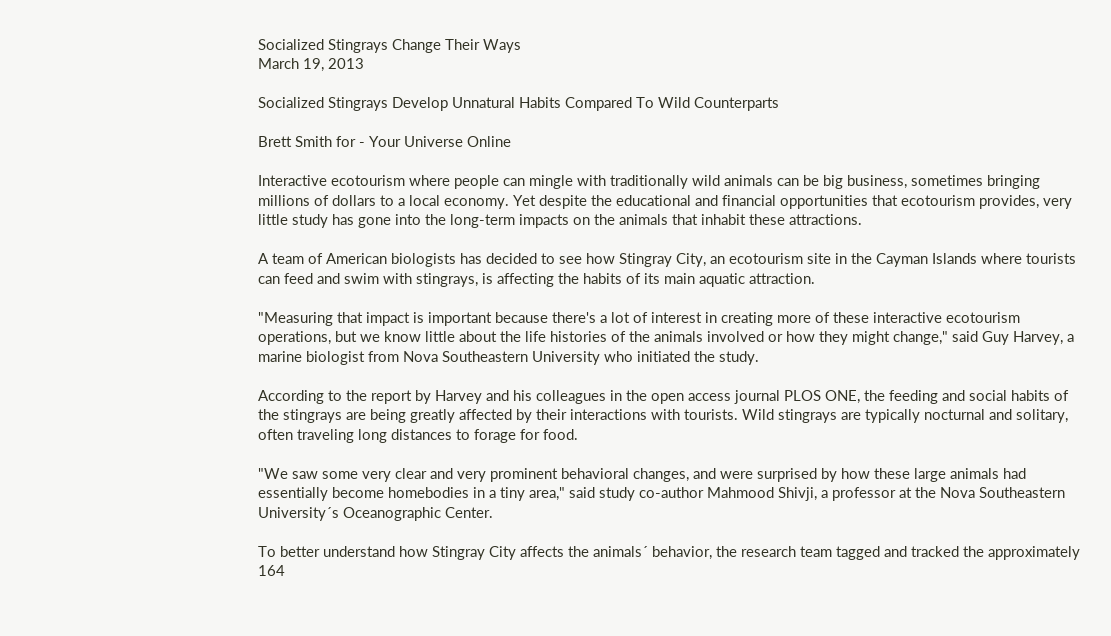Socialized Stingrays Change Their Ways
March 19, 2013

Socialized Stingrays Develop Unnatural Habits Compared To Wild Counterparts

Brett Smith for - Your Universe Online

Interactive ecotourism where people can mingle with traditionally wild animals can be big business, sometimes bringing millions of dollars to a local economy. Yet despite the educational and financial opportunities that ecotourism provides, very little study has gone into the long-term impacts on the animals that inhabit these attractions.

A team of American biologists has decided to see how Stingray City, an ecotourism site in the Cayman Islands where tourists can feed and swim with stingrays, is affecting the habits of its main aquatic attraction.

"Measuring that impact is important because there's a lot of interest in creating more of these interactive ecotourism operations, but we know little about the life histories of the animals involved or how they might change," said Guy Harvey, a marine biologist from Nova Southeastern University who initiated the study.

According to the report by Harvey and his colleagues in the open access journal PLOS ONE, the feeding and social habits of the stingrays are being greatly affected by their interactions with tourists. Wild stingrays are typically nocturnal and solitary, often traveling long distances to forage for food.

"We saw some very clear and very prominent behavioral changes, and were surprised by how these large animals had essentially become homebodies in a tiny area," said study co-author Mahmood Shivji, a professor at the Nova Southeastern University´s Oceanographic Center.

To better understand how Stingray City affects the animals´ behavior, the research team tagged and tracked the approximately 164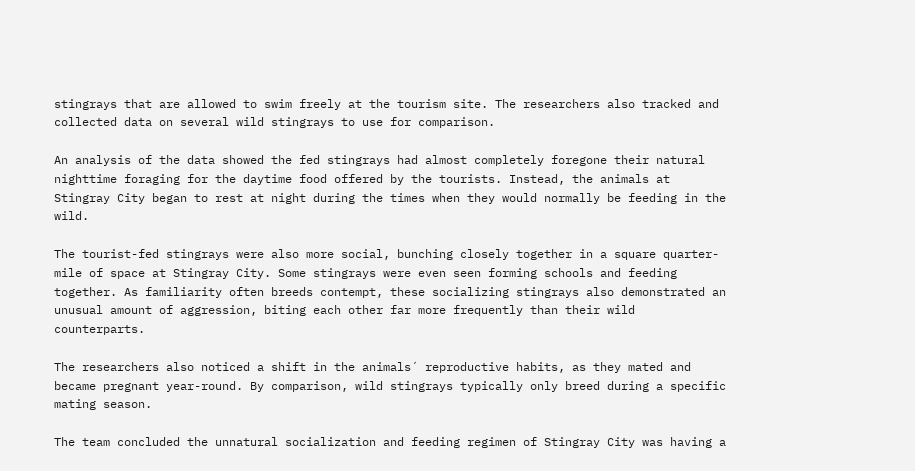stingrays that are allowed to swim freely at the tourism site. The researchers also tracked and collected data on several wild stingrays to use for comparison.

An analysis of the data showed the fed stingrays had almost completely foregone their natural nighttime foraging for the daytime food offered by the tourists. Instead, the animals at Stingray City began to rest at night during the times when they would normally be feeding in the wild.

The tourist-fed stingrays were also more social, bunching closely together in a square quarter-mile of space at Stingray City. Some stingrays were even seen forming schools and feeding together. As familiarity often breeds contempt, these socializing stingrays also demonstrated an unusual amount of aggression, biting each other far more frequently than their wild counterparts.

The researchers also noticed a shift in the animals´ reproductive habits, as they mated and became pregnant year-round. By comparison, wild stingrays typically only breed during a specific mating season.

The team concluded the unnatural socialization and feeding regimen of Stingray City was having a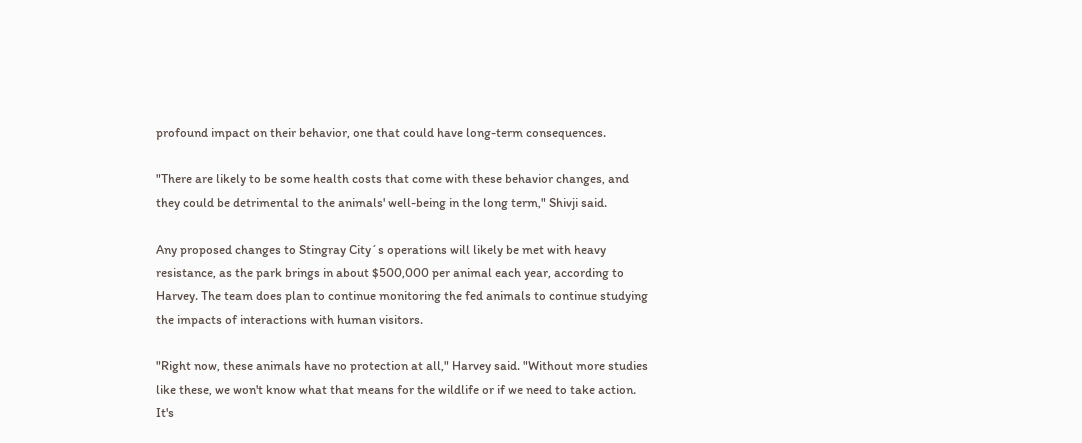profound impact on their behavior, one that could have long-term consequences.

"There are likely to be some health costs that come with these behavior changes, and they could be detrimental to the animals' well-being in the long term," Shivji said.

Any proposed changes to Stingray City´s operations will likely be met with heavy resistance, as the park brings in about $500,000 per animal each year, according to Harvey. The team does plan to continue monitoring the fed animals to continue studying the impacts of interactions with human visitors.

"Right now, these animals have no protection at all," Harvey said. "Without more studies like these, we won't know what that means for the wildlife or if we need to take action. It's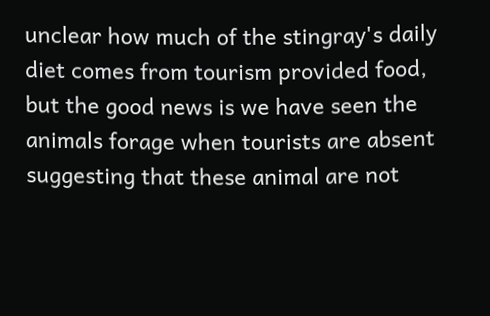unclear how much of the stingray's daily diet comes from tourism provided food, but the good news is we have seen the animals forage when tourists are absent suggesting that these animal are not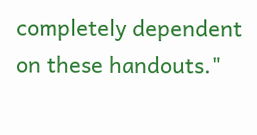completely dependent on these handouts."